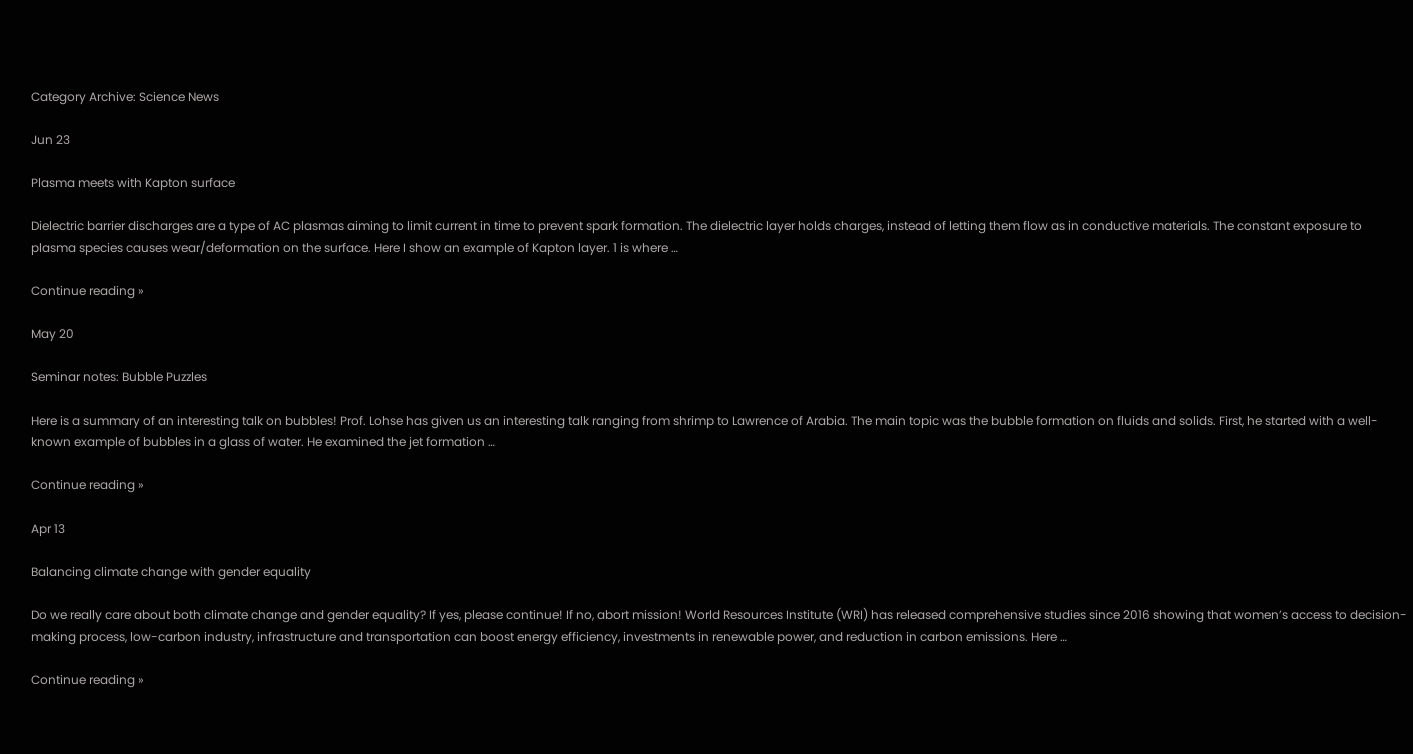Category Archive: Science News

Jun 23

Plasma meets with Kapton surface

Dielectric barrier discharges are a type of AC plasmas aiming to limit current in time to prevent spark formation. The dielectric layer holds charges, instead of letting them flow as in conductive materials. The constant exposure to plasma species causes wear/deformation on the surface. Here I show an example of Kapton layer. 1 is where …

Continue reading »

May 20

Seminar notes: Bubble Puzzles

Here is a summary of an interesting talk on bubbles! Prof. Lohse has given us an interesting talk ranging from shrimp to Lawrence of Arabia. The main topic was the bubble formation on fluids and solids. First, he started with a well-known example of bubbles in a glass of water. He examined the jet formation …

Continue reading »

Apr 13

Balancing climate change with gender equality

Do we really care about both climate change and gender equality? If yes, please continue! If no, abort mission! World Resources Institute (WRI) has released comprehensive studies since 2016 showing that women’s access to decision-making process, low-carbon industry, infrastructure and transportation can boost energy efficiency, investments in renewable power, and reduction in carbon emissions. Here …

Continue reading »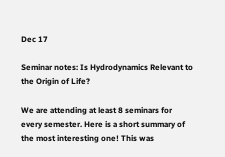Dec 17

Seminar notes: Is Hydrodynamics Relevant to the Origin of Life?

We are attending at least 8 seminars for every semester. Here is a short summary of the most interesting one! This was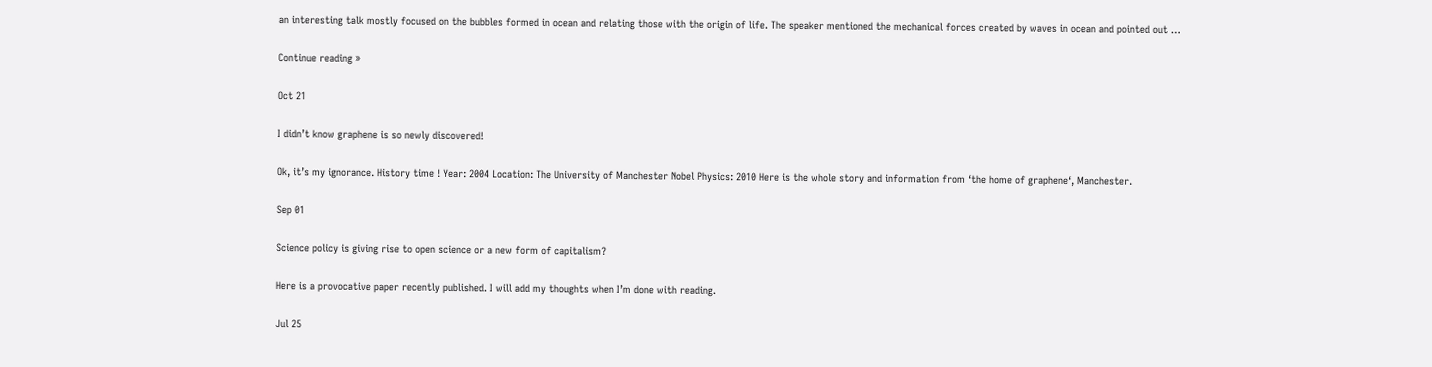an interesting talk mostly focused on the bubbles formed in ocean and relating those with the origin of life. The speaker mentioned the mechanical forces created by waves in ocean and pointed out …

Continue reading »

Oct 21

I didn’t know graphene is so newly discovered!

Ok, it’s my ignorance. History time ! Year: 2004 Location: The University of Manchester Nobel Physics: 2010 Here is the whole story and information from ‘the home of graphene‘, Manchester.

Sep 01

Science policy is giving rise to open science or a new form of capitalism?

Here is a provocative paper recently published. I will add my thoughts when I’m done with reading.

Jul 25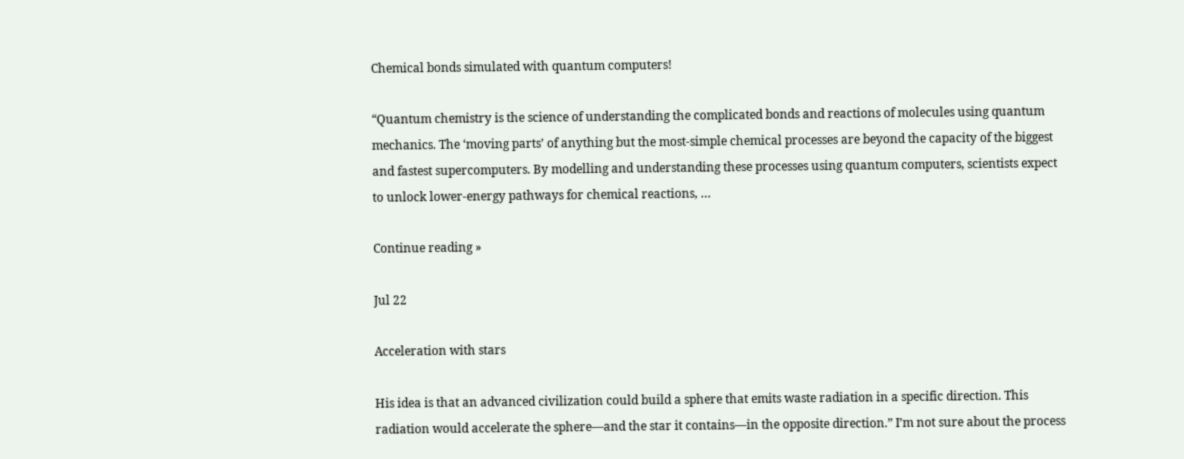Chemical bonds simulated with quantum computers!

“Quantum chemistry is the science of understanding the complicated bonds and reactions of molecules using quantum mechanics. The ‘moving parts’ of anything but the most-simple chemical processes are beyond the capacity of the biggest and fastest supercomputers. By modelling and understanding these processes using quantum computers, scientists expect to unlock lower-energy pathways for chemical reactions, …

Continue reading »

Jul 22

Acceleration with stars

His idea is that an advanced civilization could build a sphere that emits waste radiation in a specific direction. This radiation would accelerate the sphere—and the star it contains—in the opposite direction.” I’m not sure about the process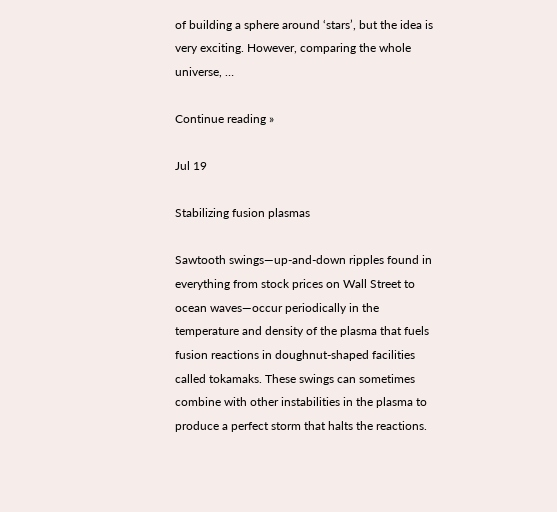of building a sphere around ‘stars’, but the idea is very exciting. However, comparing the whole universe, …

Continue reading »

Jul 19

Stabilizing fusion plasmas

Sawtooth swings—up-and-down ripples found in everything from stock prices on Wall Street to ocean waves—occur periodically in the temperature and density of the plasma that fuels fusion reactions in doughnut-shaped facilities called tokamaks. These swings can sometimes combine with other instabilities in the plasma to produce a perfect storm that halts the reactions.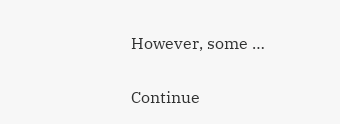However, some …

Continue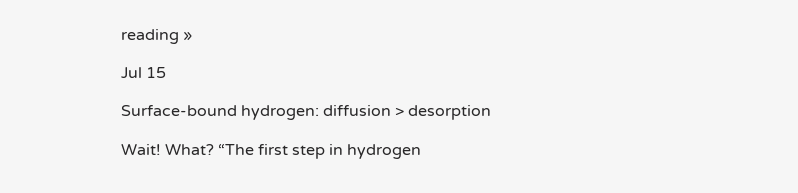reading »

Jul 15

Surface-bound hydrogen: diffusion > desorption

Wait! What? “The first step in hydrogen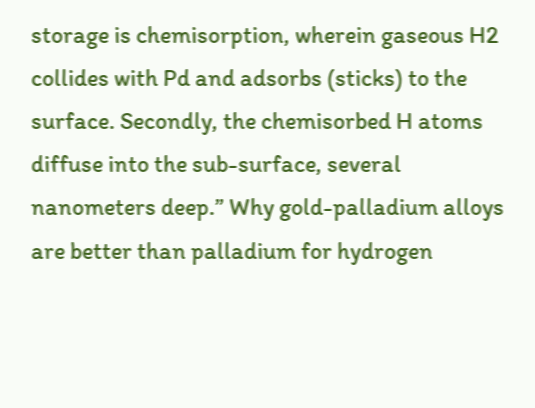storage is chemisorption, wherein gaseous H2 collides with Pd and adsorbs (sticks) to the surface. Secondly, the chemisorbed H atoms diffuse into the sub-surface, several nanometers deep.” Why gold-palladium alloys are better than palladium for hydrogen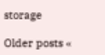storage

Older posts «